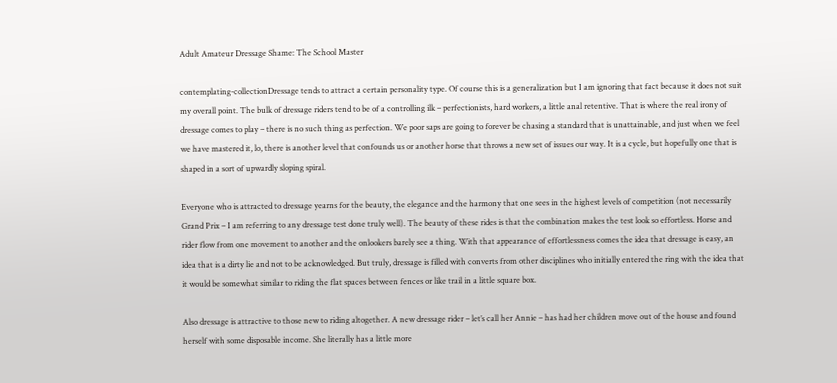Adult Amateur Dressage Shame: The School Master

contemplating-collectionDressage tends to attract a certain personality type. Of course this is a generalization but I am ignoring that fact because it does not suit my overall point. The bulk of dressage riders tend to be of a controlling ilk – perfectionists, hard workers, a little anal retentive. That is where the real irony of dressage comes to play – there is no such thing as perfection. We poor saps are going to forever be chasing a standard that is unattainable, and just when we feel we have mastered it, lo, there is another level that confounds us or another horse that throws a new set of issues our way. It is a cycle, but hopefully one that is shaped in a sort of upwardly sloping spiral.

Everyone who is attracted to dressage yearns for the beauty, the elegance and the harmony that one sees in the highest levels of competition (not necessarily Grand Prix – I am referring to any dressage test done truly well). The beauty of these rides is that the combination makes the test look so effortless. Horse and rider flow from one movement to another and the onlookers barely see a thing. With that appearance of effortlessness comes the idea that dressage is easy, an idea that is a dirty lie and not to be acknowledged. But truly, dressage is filled with converts from other disciplines who initially entered the ring with the idea that it would be somewhat similar to riding the flat spaces between fences or like trail in a little square box.

Also dressage is attractive to those new to riding altogether. A new dressage rider – let’s call her Annie – has had her children move out of the house and found herself with some disposable income. She literally has a little more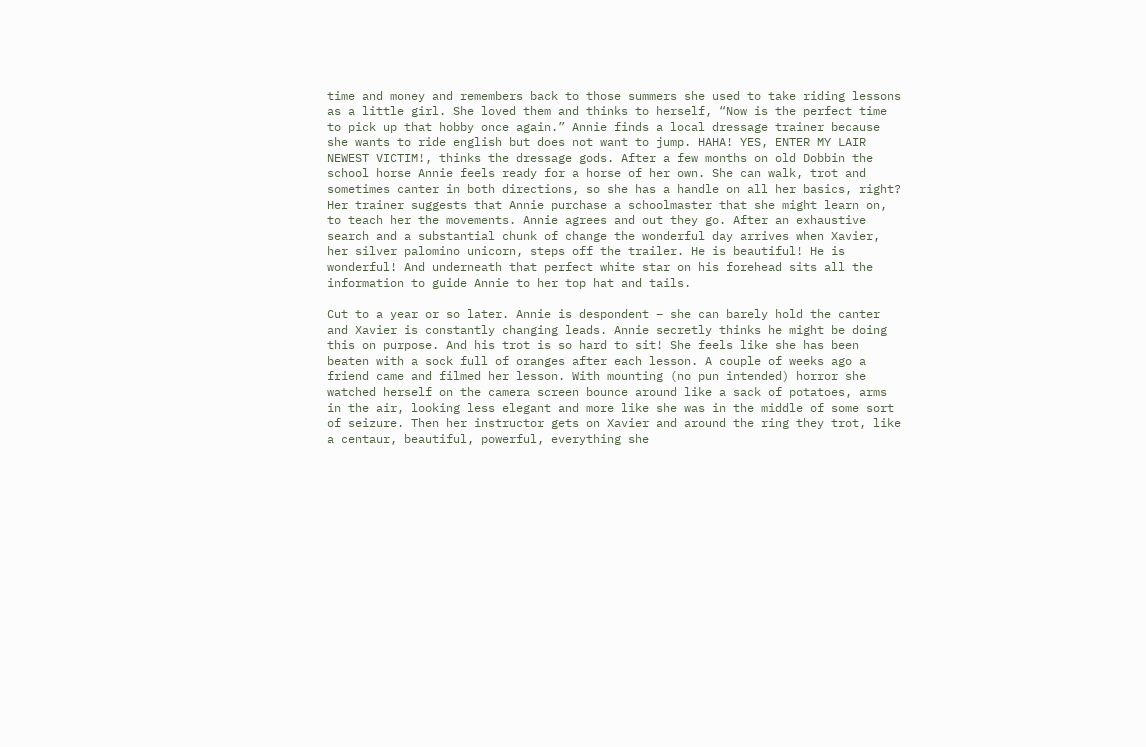time and money and remembers back to those summers she used to take riding lessons as a little girl. She loved them and thinks to herself, “Now is the perfect time to pick up that hobby once again.” Annie finds a local dressage trainer because she wants to ride english but does not want to jump. HAHA! YES, ENTER MY LAIR NEWEST VICTIM!, thinks the dressage gods. After a few months on old Dobbin the school horse Annie feels ready for a horse of her own. She can walk, trot and sometimes canter in both directions, so she has a handle on all her basics, right? Her trainer suggests that Annie purchase a schoolmaster that she might learn on, to teach her the movements. Annie agrees and out they go. After an exhaustive search and a substantial chunk of change the wonderful day arrives when Xavier, her silver palomino unicorn, steps off the trailer. He is beautiful! He is wonderful! And underneath that perfect white star on his forehead sits all the information to guide Annie to her top hat and tails.

Cut to a year or so later. Annie is despondent – she can barely hold the canter and Xavier is constantly changing leads. Annie secretly thinks he might be doing this on purpose. And his trot is so hard to sit! She feels like she has been beaten with a sock full of oranges after each lesson. A couple of weeks ago a friend came and filmed her lesson. With mounting (no pun intended) horror she watched herself on the camera screen bounce around like a sack of potatoes, arms in the air, looking less elegant and more like she was in the middle of some sort of seizure. Then her instructor gets on Xavier and around the ring they trot, like a centaur, beautiful, powerful, everything she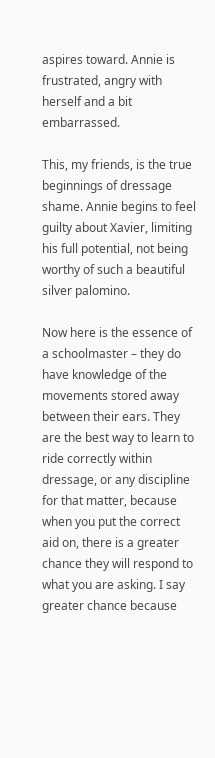aspires toward. Annie is frustrated, angry with herself and a bit embarrassed.

This, my friends, is the true beginnings of dressage shame. Annie begins to feel guilty about Xavier, limiting his full potential, not being worthy of such a beautiful silver palomino.

Now here is the essence of a schoolmaster – they do have knowledge of the movements stored away between their ears. They are the best way to learn to ride correctly within dressage, or any discipline for that matter, because when you put the correct aid on, there is a greater chance they will respond to what you are asking. I say greater chance because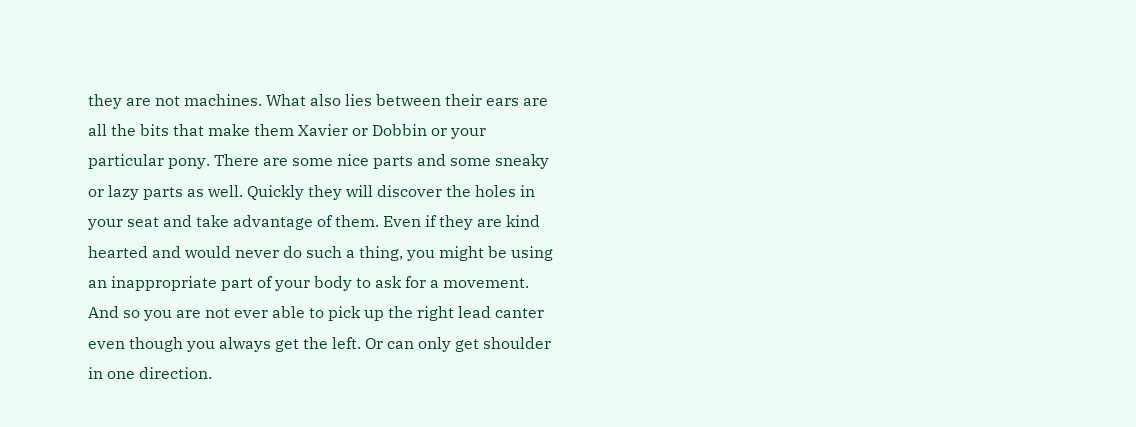they are not machines. What also lies between their ears are all the bits that make them Xavier or Dobbin or your particular pony. There are some nice parts and some sneaky or lazy parts as well. Quickly they will discover the holes in your seat and take advantage of them. Even if they are kind hearted and would never do such a thing, you might be using an inappropriate part of your body to ask for a movement. And so you are not ever able to pick up the right lead canter even though you always get the left. Or can only get shoulder in one direction.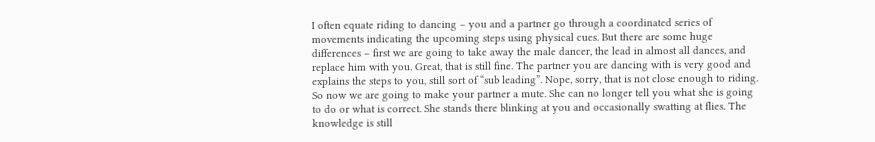I often equate riding to dancing – you and a partner go through a coordinated series of movements indicating the upcoming steps using physical cues. But there are some huge differences – first we are going to take away the male dancer, the lead in almost all dances, and replace him with you. Great, that is still fine. The partner you are dancing with is very good and explains the steps to you, still sort of “sub leading”. Nope, sorry, that is not close enough to riding. So now we are going to make your partner a mute. She can no longer tell you what she is going to do or what is correct. She stands there blinking at you and occasionally swatting at flies. The knowledge is still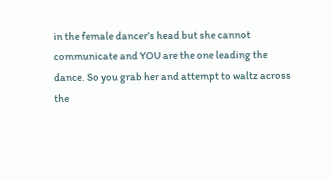in the female dancer’s head but she cannot communicate and YOU are the one leading the dance. So you grab her and attempt to waltz across the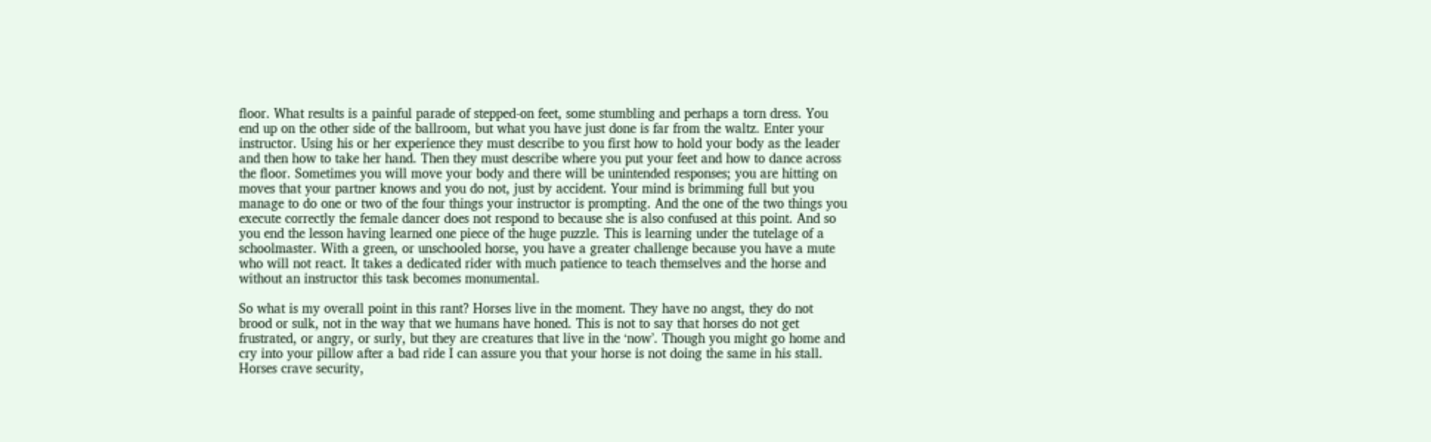floor. What results is a painful parade of stepped-on feet, some stumbling and perhaps a torn dress. You end up on the other side of the ballroom, but what you have just done is far from the waltz. Enter your instructor. Using his or her experience they must describe to you first how to hold your body as the leader and then how to take her hand. Then they must describe where you put your feet and how to dance across the floor. Sometimes you will move your body and there will be unintended responses; you are hitting on moves that your partner knows and you do not, just by accident. Your mind is brimming full but you manage to do one or two of the four things your instructor is prompting. And the one of the two things you execute correctly the female dancer does not respond to because she is also confused at this point. And so you end the lesson having learned one piece of the huge puzzle. This is learning under the tutelage of a schoolmaster. With a green, or unschooled horse, you have a greater challenge because you have a mute who will not react. It takes a dedicated rider with much patience to teach themselves and the horse and without an instructor this task becomes monumental.

So what is my overall point in this rant? Horses live in the moment. They have no angst, they do not brood or sulk, not in the way that we humans have honed. This is not to say that horses do not get frustrated, or angry, or surly, but they are creatures that live in the ‘now’. Though you might go home and cry into your pillow after a bad ride I can assure you that your horse is not doing the same in his stall. Horses crave security,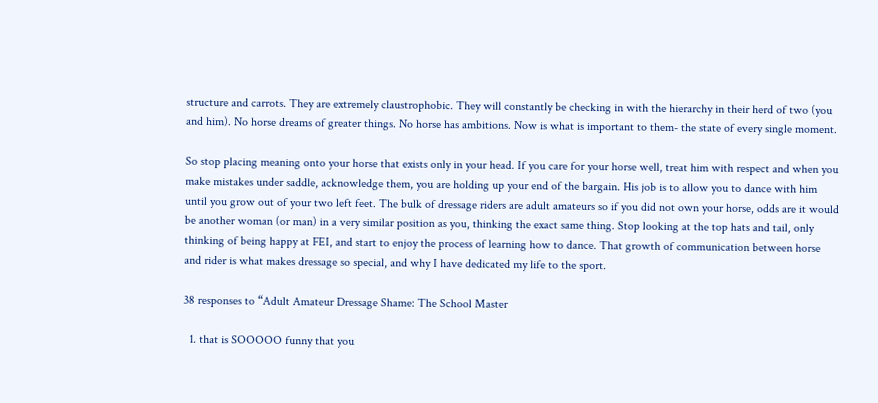structure and carrots. They are extremely claustrophobic. They will constantly be checking in with the hierarchy in their herd of two (you and him). No horse dreams of greater things. No horse has ambitions. Now is what is important to them- the state of every single moment.

So stop placing meaning onto your horse that exists only in your head. If you care for your horse well, treat him with respect and when you make mistakes under saddle, acknowledge them, you are holding up your end of the bargain. His job is to allow you to dance with him until you grow out of your two left feet. The bulk of dressage riders are adult amateurs so if you did not own your horse, odds are it would be another woman (or man) in a very similar position as you, thinking the exact same thing. Stop looking at the top hats and tail, only thinking of being happy at FEI, and start to enjoy the process of learning how to dance. That growth of communication between horse and rider is what makes dressage so special, and why I have dedicated my life to the sport.

38 responses to “Adult Amateur Dressage Shame: The School Master

  1. that is SOOOOO funny that you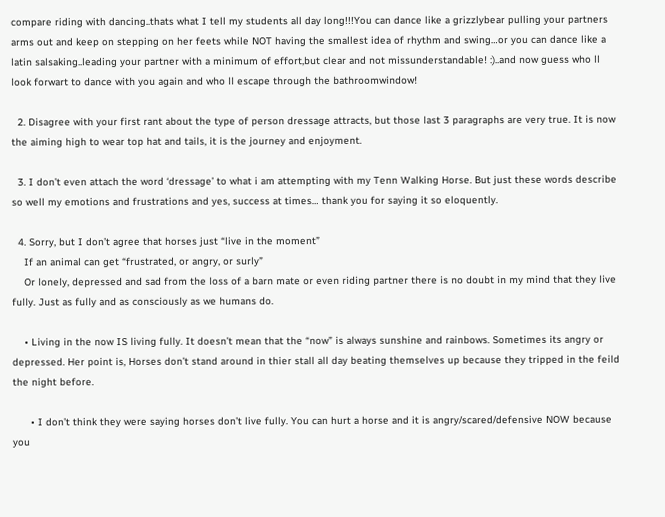compare riding with dancing..thats what I tell my students all day long!!!You can dance like a grizzlybear pulling your partners arms out and keep on stepping on her feets while NOT having the smallest idea of rhythm and swing…or you can dance like a latin salsaking..leading your partner with a minimum of effort,but clear and not missunderstandable! :)..and now guess who ll look forwart to dance with you again and who ll escape through the bathroomwindow!

  2. Disagree with your first rant about the type of person dressage attracts, but those last 3 paragraphs are very true. It is now the aiming high to wear top hat and tails, it is the journey and enjoyment.

  3. I don’t even attach the word ‘dressage’ to what i am attempting with my Tenn Walking Horse. But just these words describe so well my emotions and frustrations and yes, success at times… thank you for saying it so eloquently.

  4. Sorry, but I don’t agree that horses just “live in the moment”
    If an animal can get “frustrated, or angry, or surly”
    Or lonely, depressed and sad from the loss of a barn mate or even riding partner there is no doubt in my mind that they live fully. Just as fully and as consciously as we humans do.

    • Living in the now IS living fully. It doesn’t mean that the “now” is always sunshine and rainbows. Sometimes its angry or depressed. Her point is, Horses don’t stand around in thier stall all day beating themselves up because they tripped in the feild the night before.

      • I don’t think they were saying horses don’t live fully. You can hurt a horse and it is angry/scared/defensive NOW because you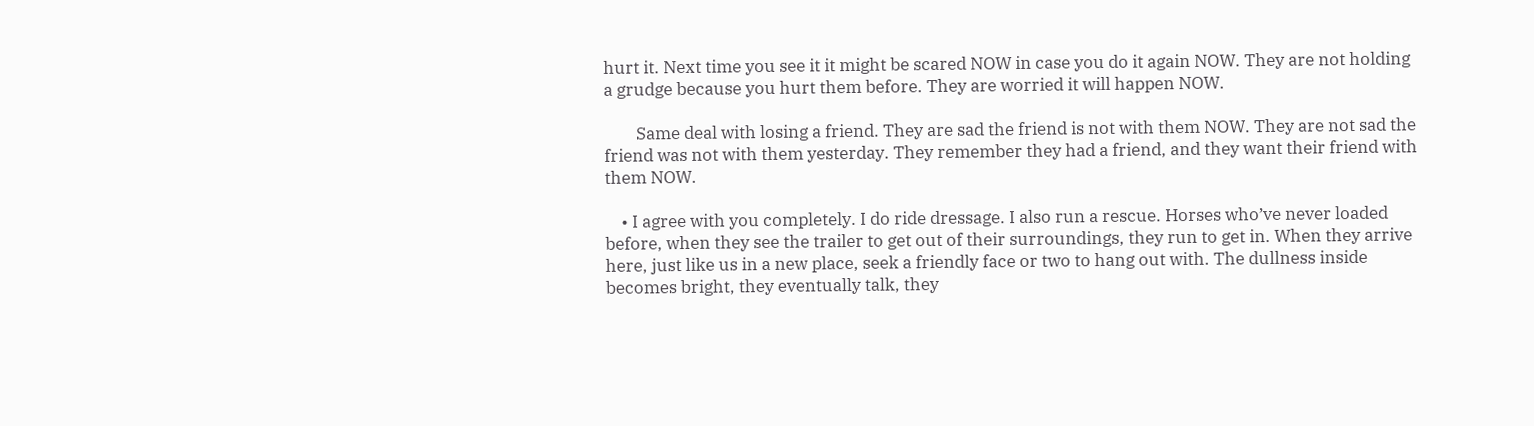hurt it. Next time you see it it might be scared NOW in case you do it again NOW. They are not holding a grudge because you hurt them before. They are worried it will happen NOW.

        Same deal with losing a friend. They are sad the friend is not with them NOW. They are not sad the friend was not with them yesterday. They remember they had a friend, and they want their friend with them NOW.

    • I agree with you completely. I do ride dressage. I also run a rescue. Horses who’ve never loaded before, when they see the trailer to get out of their surroundings, they run to get in. When they arrive here, just like us in a new place, seek a friendly face or two to hang out with. The dullness inside becomes bright, they eventually talk, they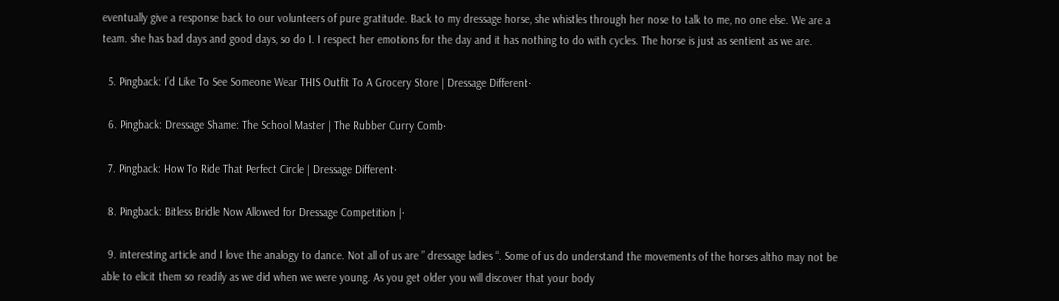eventually give a response back to our volunteers of pure gratitude. Back to my dressage horse, she whistles through her nose to talk to me, no one else. We are a team. she has bad days and good days, so do I. I respect her emotions for the day and it has nothing to do with cycles. The horse is just as sentient as we are.

  5. Pingback: I’d Like To See Someone Wear THIS Outfit To A Grocery Store | Dressage Different·

  6. Pingback: Dressage Shame: The School Master | The Rubber Curry Comb·

  7. Pingback: How To Ride That Perfect Circle | Dressage Different·

  8. Pingback: Bitless Bridle Now Allowed for Dressage Competition |·

  9. interesting article and I love the analogy to dance. Not all of us are ” dressage ladies “. Some of us do understand the movements of the horses altho may not be able to elicit them so readily as we did when we were young. As you get older you will discover that your body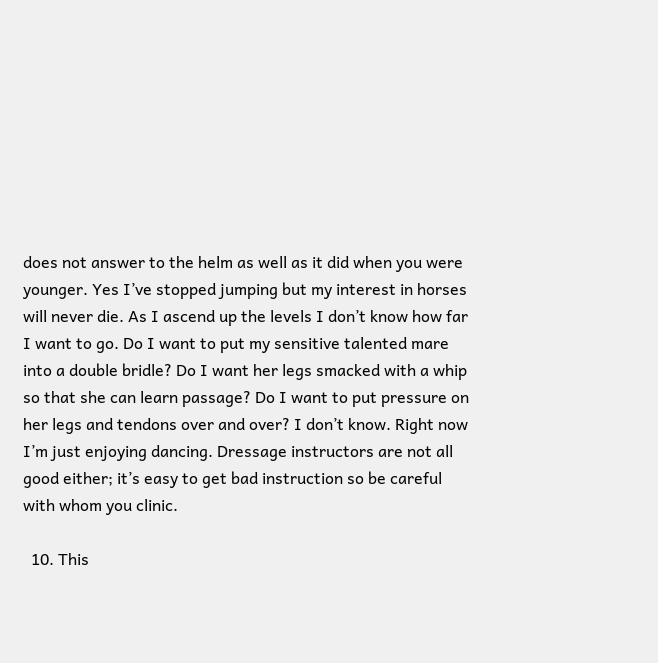does not answer to the helm as well as it did when you were younger. Yes I’ve stopped jumping but my interest in horses will never die. As I ascend up the levels I don’t know how far I want to go. Do I want to put my sensitive talented mare into a double bridle? Do I want her legs smacked with a whip so that she can learn passage? Do I want to put pressure on her legs and tendons over and over? I don’t know. Right now I’m just enjoying dancing. Dressage instructors are not all good either; it’s easy to get bad instruction so be careful with whom you clinic.

  10. This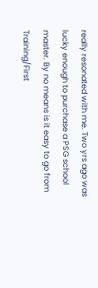really resonated with me. Two yrs ago was lucky enough to purchase a PSG school master. By no means is it easy to go from Training/First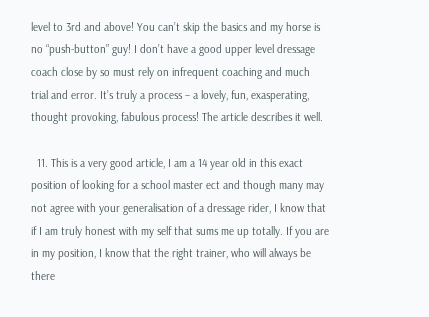level to 3rd and above! You can’t skip the basics and my horse is no “push-button” guy! I don’t have a good upper level dressage coach close by so must rely on infrequent coaching and much trial and error. It’s truly a process – a lovely, fun, exasperating, thought provoking, fabulous process! The article describes it well.

  11. This is a very good article, I am a 14 year old in this exact position of looking for a school master ect and though many may not agree with your generalisation of a dressage rider, I know that if I am truly honest with my self that sums me up totally. If you are in my position, I know that the right trainer, who will always be there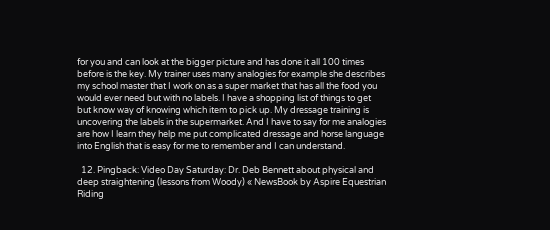for you and can look at the bigger picture and has done it all 100 times before is the key. My trainer uses many analogies for example she describes my school master that I work on as a super market that has all the food you would ever need but with no labels. I have a shopping list of things to get but know way of knowing which item to pick up. My dressage training is uncovering the labels in the supermarket. And I have to say for me analogies are how I learn they help me put complicated dressage and horse language into English that is easy for me to remember and I can understand.

  12. Pingback: Video Day Saturday: Dr. Deb Bennett about physical and deep straightening (lessons from Woody) « NewsBook by Aspire Equestrian Riding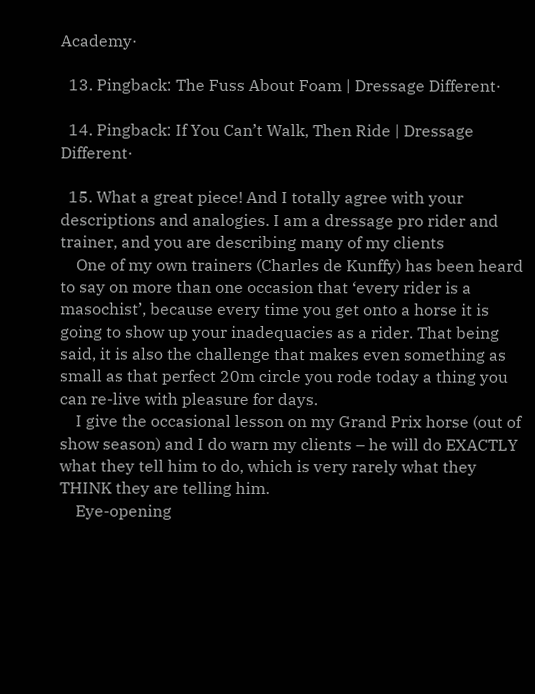Academy·

  13. Pingback: The Fuss About Foam | Dressage Different·

  14. Pingback: If You Can’t Walk, Then Ride | Dressage Different·

  15. What a great piece! And I totally agree with your descriptions and analogies. I am a dressage pro rider and trainer, and you are describing many of my clients
    One of my own trainers (Charles de Kunffy) has been heard to say on more than one occasion that ‘every rider is a masochist’, because every time you get onto a horse it is going to show up your inadequacies as a rider. That being said, it is also the challenge that makes even something as small as that perfect 20m circle you rode today a thing you can re-live with pleasure for days.
    I give the occasional lesson on my Grand Prix horse (out of show season) and I do warn my clients – he will do EXACTLY what they tell him to do, which is very rarely what they THINK they are telling him.
    Eye-opening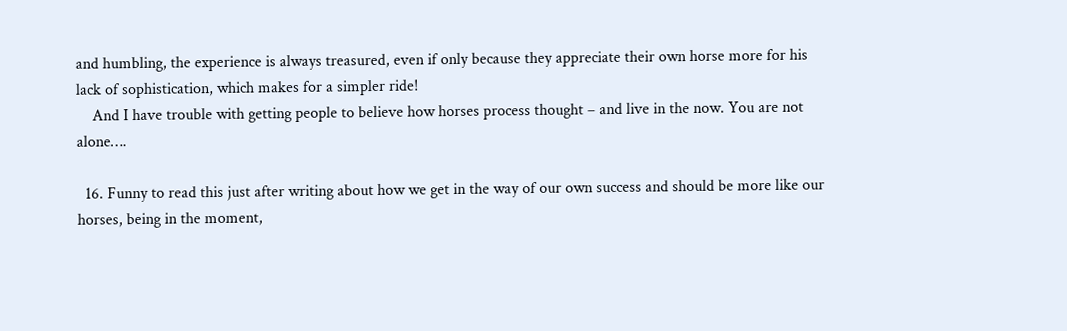and humbling, the experience is always treasured, even if only because they appreciate their own horse more for his lack of sophistication, which makes for a simpler ride!
    And I have trouble with getting people to believe how horses process thought – and live in the now. You are not alone….

  16. Funny to read this just after writing about how we get in the way of our own success and should be more like our horses, being in the moment,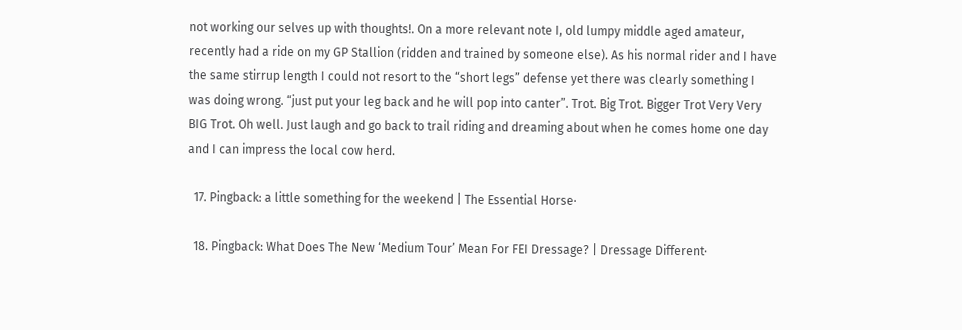not working our selves up with thoughts!. On a more relevant note I, old lumpy middle aged amateur, recently had a ride on my GP Stallion (ridden and trained by someone else). As his normal rider and I have the same stirrup length I could not resort to the “short legs” defense yet there was clearly something I was doing wrong. “just put your leg back and he will pop into canter”. Trot. Big Trot. Bigger Trot Very Very BIG Trot. Oh well. Just laugh and go back to trail riding and dreaming about when he comes home one day and I can impress the local cow herd.

  17. Pingback: a little something for the weekend | The Essential Horse·

  18. Pingback: What Does The New ‘Medium Tour’ Mean For FEI Dressage? | Dressage Different·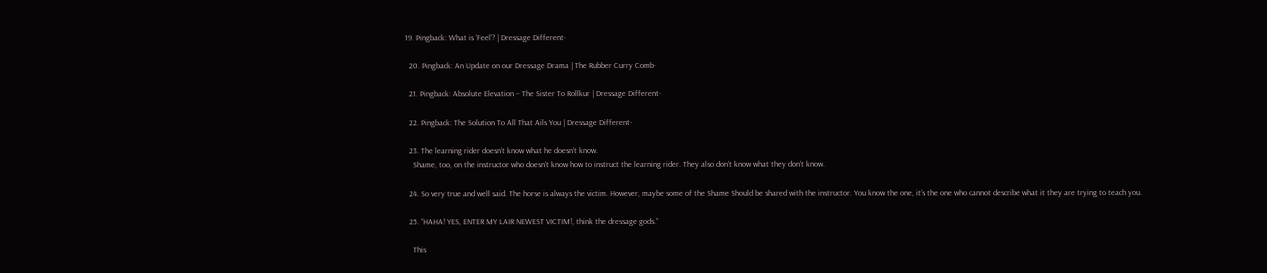19. Pingback: What is ‘Feel’? | Dressage Different·

  20. Pingback: An Update on our Dressage Drama | The Rubber Curry Comb·

  21. Pingback: Absolute Elevation – The Sister To Rollkur | Dressage Different·

  22. Pingback: The Solution To All That Ails You | Dressage Different·

  23. The learning rider doesn’t know what he doesn’t know.
    Shame, too, on the instructor who doesn’t know how to instruct the learning rider. They also don’t know what they don’t know.

  24. So very true and well said. The horse is always the victim. However, maybe some of the Shame Should be shared with the instructor. You know the one, it’s the one who cannot describe what it they are trying to teach you.

  25. “HAHA! YES, ENTER MY LAIR NEWEST VICTIM!, think the dressage gods.”

    This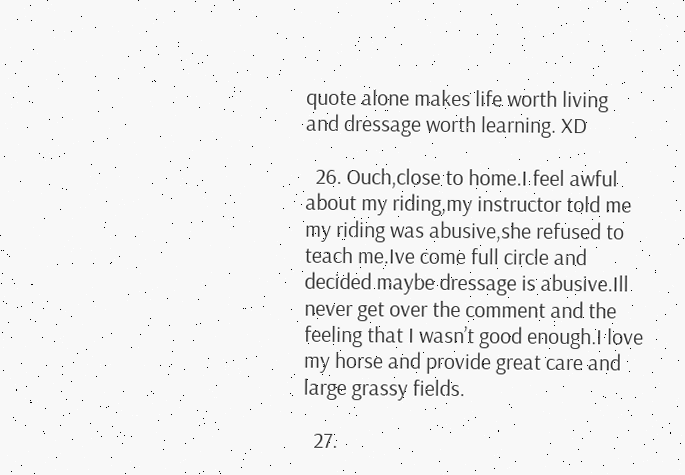quote alone makes life worth living and dressage worth learning. XD

  26. Ouch,close to home.I feel awful about my riding,my instructor told me my riding was abusive,she refused to teach me.Ive come full circle and decided maybe dressage is abusive.Ill never get over the comment and the feeling that I wasn’t good enough.I love my horse and provide great care and large grassy fields.

  27.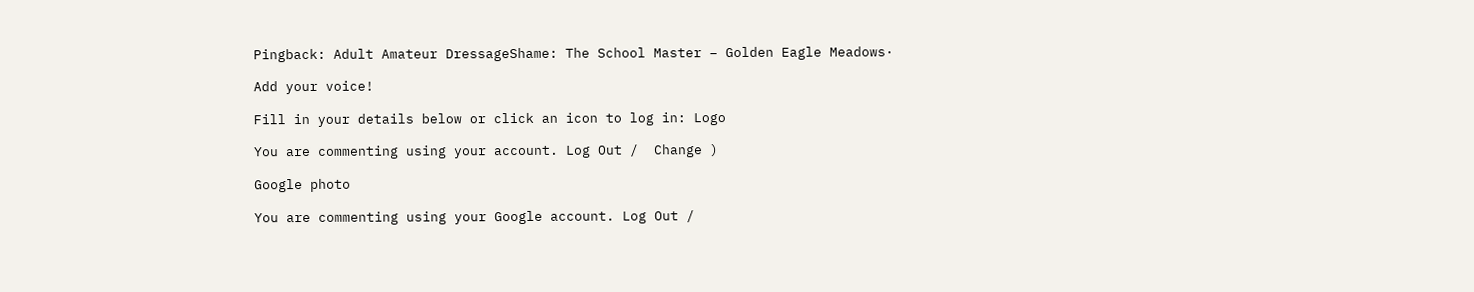Pingback: Adult Amateur DressageShame: The School Master – Golden Eagle Meadows·

Add your voice!

Fill in your details below or click an icon to log in: Logo

You are commenting using your account. Log Out /  Change )

Google photo

You are commenting using your Google account. Log Out /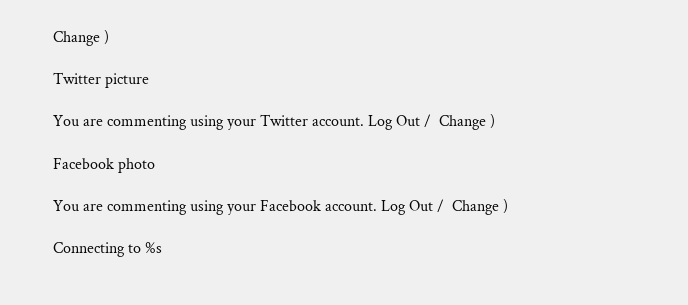Change )

Twitter picture

You are commenting using your Twitter account. Log Out /  Change )

Facebook photo

You are commenting using your Facebook account. Log Out /  Change )

Connecting to %s